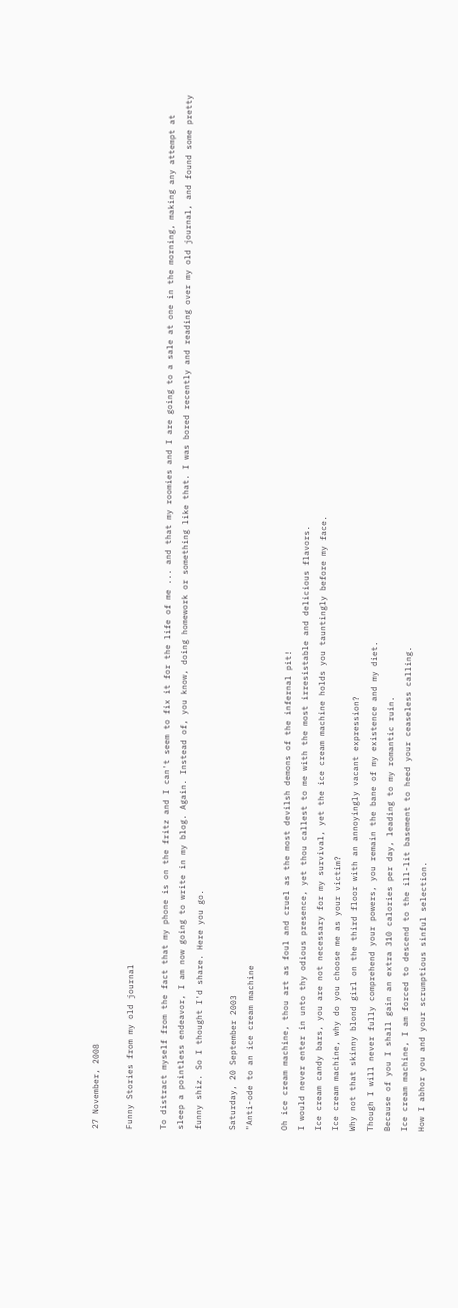27 November, 2008

Funny Stories from my old journal

To distract myself from the fact that my phone is on the fritz and I can't seem to fix it for the life of me ... and that my roomies and I are going to a sale at one in the morning, making any attempt at sleep a pointless endeavor, I am now going to write in my blog. Again. Instead of, you know, doing homework or something like that. I was bored recently and reading over my old journal, and found some pretty funny shiz. So I thought I'd share. Here you go.

Saturday, 20 September 2003
"Anti-ode to an ice cream machine

Oh ice cream machine, thou art as foul and cruel as the most devilsh demons of the infernal pit!
I would never enter in unto thy odious presence, yet thou callest to me with the most irresistable and delicious flavors.
Ice cream candy bars, you are not necessary for my survival, yet the ice cream machine holds you tauntingly before my face.
Ice cream machine, why do you choose me as your victim?
Why not that skinny blond girl on the third floor with an annoyingly vacant expression?
Though I will never fully comprehend your powers, you remain the bane of my existence and my diet.
Because of you I shall gain an extra 310 calories per day, leading to my romantic ruin.
Ice cream machine, I am forced to descend to the ill-lit basement to heed your ceaseless calling.
How I abhor you and your scrumptious sinful selection.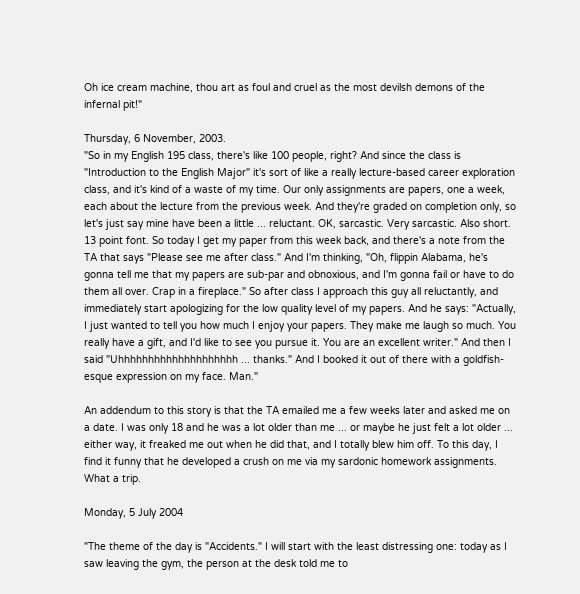Oh ice cream machine, thou art as foul and cruel as the most devilsh demons of the infernal pit!"

Thursday, 6 November, 2003.
"So in my English 195 class, there's like 100 people, right? And since the class is "Introduction to the English Major" it's sort of like a really lecture-based career exploration class, and it's kind of a waste of my time. Our only assignments are papers, one a week, each about the lecture from the previous week. And they're graded on completion only, so let's just say mine have been a little ... reluctant. OK, sarcastic. Very sarcastic. Also short. 13 point font. So today I get my paper from this week back, and there's a note from the TA that says "Please see me after class." And I'm thinking, "Oh, flippin Alabama, he's gonna tell me that my papers are sub-par and obnoxious, and I'm gonna fail or have to do them all over. Crap in a fireplace." So after class I approach this guy all reluctantly, and immediately start apologizing for the low quality level of my papers. And he says: "Actually, I just wanted to tell you how much I enjoy your papers. They make me laugh so much. You really have a gift, and I'd like to see you pursue it. You are an excellent writer." And then I said "Uhhhhhhhhhhhhhhhhhhhh ... thanks." And I booked it out of there with a goldfish-esque expression on my face. Man."

An addendum to this story is that the TA emailed me a few weeks later and asked me on a date. I was only 18 and he was a lot older than me ... or maybe he just felt a lot older ... either way, it freaked me out when he did that, and I totally blew him off. To this day, I find it funny that he developed a crush on me via my sardonic homework assignments. What a trip.

Monday, 5 July 2004

"The theme of the day is "Accidents." I will start with the least distressing one: today as I saw leaving the gym, the person at the desk told me to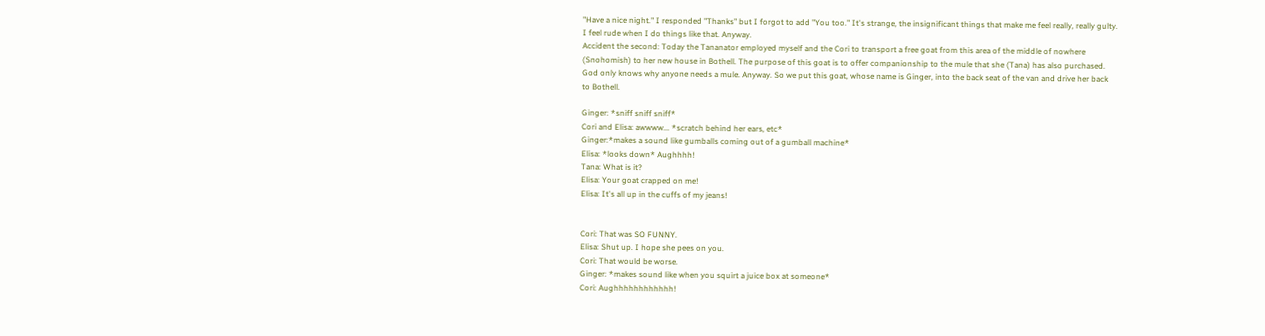"Have a nice night." I responded "Thanks" but I forgot to add "You too." It's strange, the insignificant things that make me feel really, really gulty. I feel rude when I do things like that. Anyway.
Accident the second: Today the Tananator employed myself and the Cori to transport a free goat from this area of the middle of nowhere (Snohomish) to her new house in Bothell. The purpose of this goat is to offer companionship to the mule that she (Tana) has also purchased. God only knows why anyone needs a mule. Anyway. So we put this goat, whose name is Ginger, into the back seat of the van and drive her back to Bothell.

Ginger: *sniff sniff sniff*
Cori and Elisa: awwww... *scratch behind her ears, etc*
Ginger:*makes a sound like gumballs coming out of a gumball machine*
Elisa: *looks down* Aughhhh!
Tana: What is it?
Elisa: Your goat crapped on me!
Elisa: It's all up in the cuffs of my jeans!


Cori: That was SO FUNNY.
Elisa: Shut up. I hope she pees on you.
Cori: That would be worse.
Ginger: *makes sound like when you squirt a juice box at someone*
Cori: Aughhhhhhhhhhhh!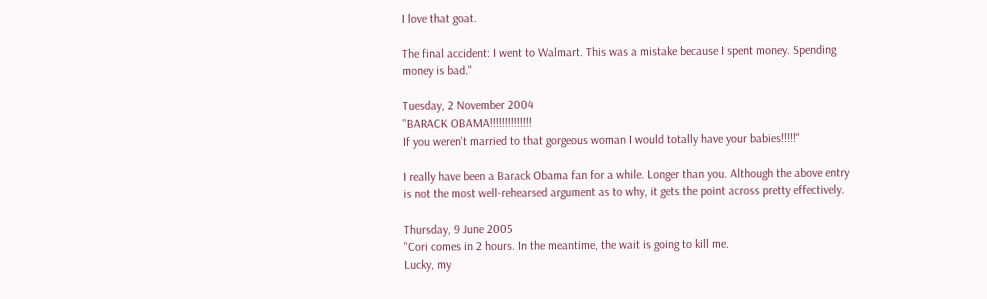I love that goat.

The final accident: I went to Walmart. This was a mistake because I spent money. Spending money is bad."

Tuesday, 2 November 2004
"BARACK OBAMA!!!!!!!!!!!!!!
If you weren't married to that gorgeous woman I would totally have your babies!!!!!"

I really have been a Barack Obama fan for a while. Longer than you. Although the above entry is not the most well-rehearsed argument as to why, it gets the point across pretty effectively.

Thursday, 9 June 2005
"Cori comes in 2 hours. In the meantime, the wait is going to kill me.
Lucky, my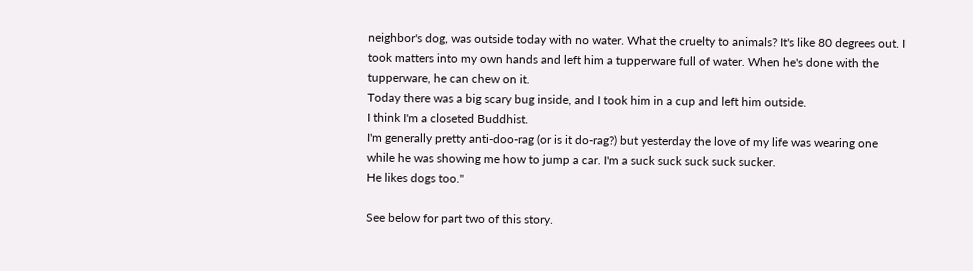neighbor's dog, was outside today with no water. What the cruelty to animals? It's like 80 degrees out. I took matters into my own hands and left him a tupperware full of water. When he's done with the tupperware, he can chew on it.
Today there was a big scary bug inside, and I took him in a cup and left him outside.
I think I'm a closeted Buddhist.
I'm generally pretty anti-doo-rag (or is it do-rag?) but yesterday the love of my life was wearing one while he was showing me how to jump a car. I'm a suck suck suck suck sucker.
He likes dogs too."

See below for part two of this story.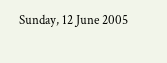Sunday, 12 June 2005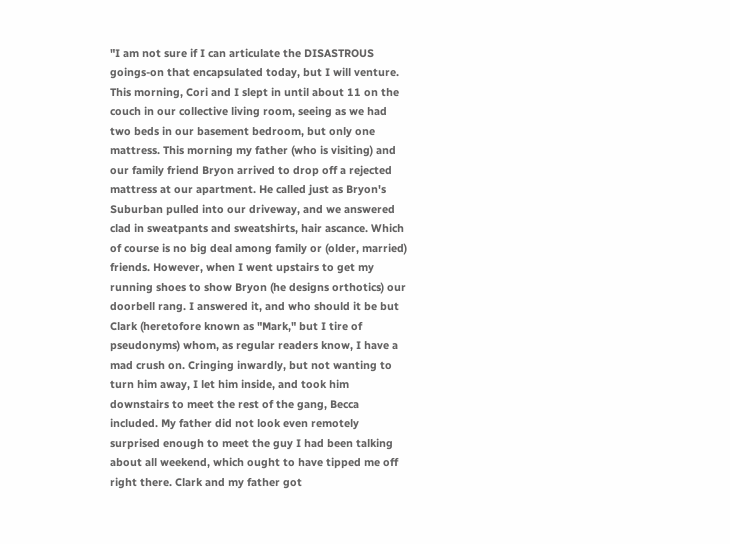"I am not sure if I can articulate the DISASTROUS goings-on that encapsulated today, but I will venture.
This morning, Cori and I slept in until about 11 on the couch in our collective living room, seeing as we had two beds in our basement bedroom, but only one mattress. This morning my father (who is visiting) and our family friend Bryon arrived to drop off a rejected mattress at our apartment. He called just as Bryon's Suburban pulled into our driveway, and we answered clad in sweatpants and sweatshirts, hair ascance. Which of course is no big deal among family or (older, married) friends. However, when I went upstairs to get my running shoes to show Bryon (he designs orthotics) our doorbell rang. I answered it, and who should it be but Clark (heretofore known as "Mark," but I tire of pseudonyms) whom, as regular readers know, I have a mad crush on. Cringing inwardly, but not wanting to turn him away, I let him inside, and took him downstairs to meet the rest of the gang, Becca included. My father did not look even remotely surprised enough to meet the guy I had been talking about all weekend, which ought to have tipped me off right there. Clark and my father got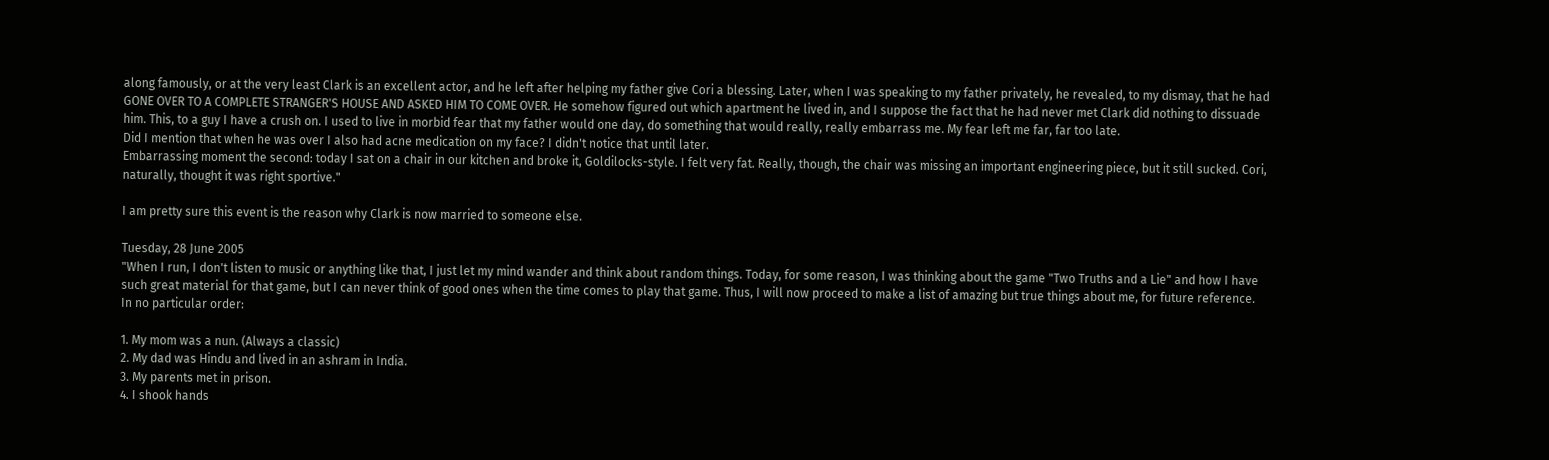along famously, or at the very least Clark is an excellent actor, and he left after helping my father give Cori a blessing. Later, when I was speaking to my father privately, he revealed, to my dismay, that he had GONE OVER TO A COMPLETE STRANGER'S HOUSE AND ASKED HIM TO COME OVER. He somehow figured out which apartment he lived in, and I suppose the fact that he had never met Clark did nothing to dissuade him. This, to a guy I have a crush on. I used to live in morbid fear that my father would one day, do something that would really, really embarrass me. My fear left me far, far too late.
Did I mention that when he was over I also had acne medication on my face? I didn't notice that until later.
Embarrassing moment the second: today I sat on a chair in our kitchen and broke it, Goldilocks-style. I felt very fat. Really, though, the chair was missing an important engineering piece, but it still sucked. Cori, naturally, thought it was right sportive."

I am pretty sure this event is the reason why Clark is now married to someone else.

Tuesday, 28 June 2005
"When I run, I don't listen to music or anything like that, I just let my mind wander and think about random things. Today, for some reason, I was thinking about the game "Two Truths and a Lie" and how I have such great material for that game, but I can never think of good ones when the time comes to play that game. Thus, I will now proceed to make a list of amazing but true things about me, for future reference. In no particular order:

1. My mom was a nun. (Always a classic)
2. My dad was Hindu and lived in an ashram in India.
3. My parents met in prison.
4. I shook hands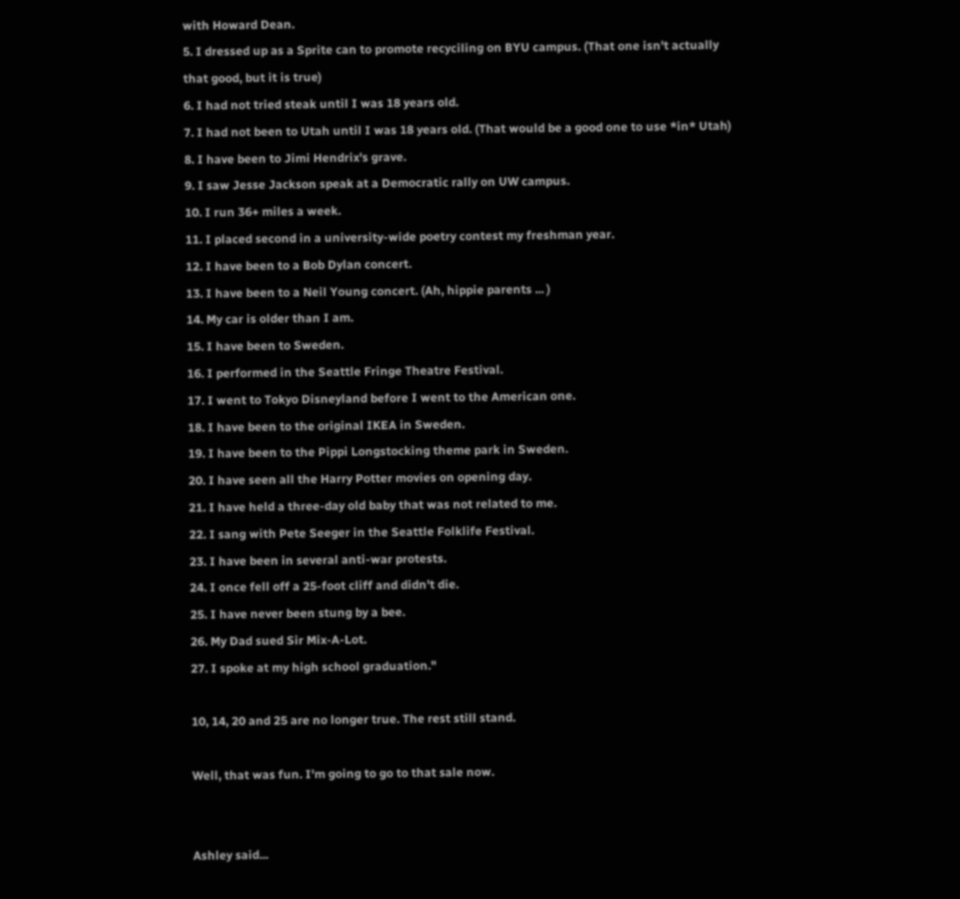with Howard Dean.
5. I dressed up as a Sprite can to promote recyciling on BYU campus. (That one isn't actually that good, but it is true)
6. I had not tried steak until I was 18 years old.
7. I had not been to Utah until I was 18 years old. (That would be a good one to use *in* Utah)
8. I have been to Jimi Hendrix's grave.
9. I saw Jesse Jackson speak at a Democratic rally on UW campus.
10. I run 36+ miles a week.
11. I placed second in a university-wide poetry contest my freshman year.
12. I have been to a Bob Dylan concert.
13. I have been to a Neil Young concert. (Ah, hippie parents ... )
14. My car is older than I am.
15. I have been to Sweden.
16. I performed in the Seattle Fringe Theatre Festival.
17. I went to Tokyo Disneyland before I went to the American one.
18. I have been to the original IKEA in Sweden.
19. I have been to the Pippi Longstocking theme park in Sweden.
20. I have seen all the Harry Potter movies on opening day.
21. I have held a three-day old baby that was not related to me.
22. I sang with Pete Seeger in the Seattle Folklife Festival.
23. I have been in several anti-war protests.
24. I once fell off a 25-foot cliff and didn't die.
25. I have never been stung by a bee.
26. My Dad sued Sir Mix-A-Lot.
27. I spoke at my high school graduation."

10, 14, 20 and 25 are no longer true. The rest still stand.

Well, that was fun. I'm going to go to that sale now.


Ashley said...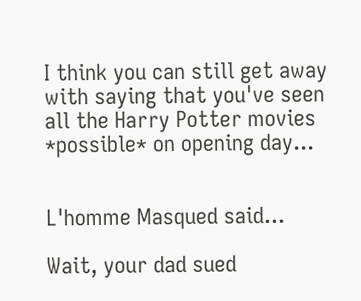I think you can still get away with saying that you've seen all the Harry Potter movies *possible* on opening day...


L'homme Masqued said...

Wait, your dad sued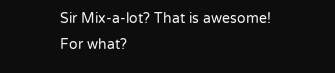Sir Mix-a-lot? That is awesome! For what?